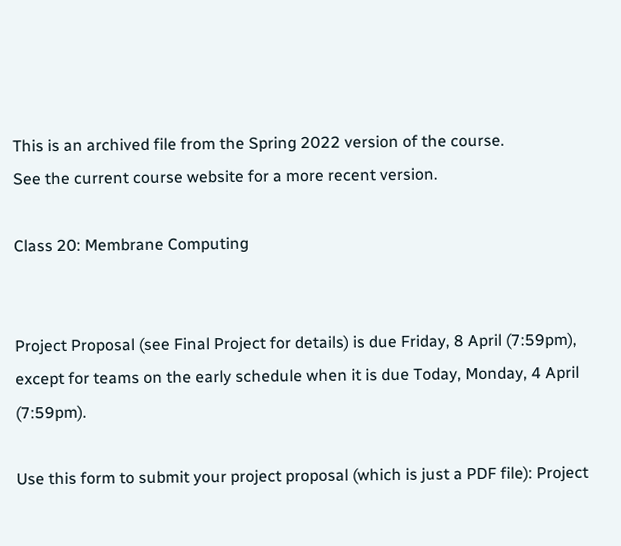This is an archived file from the Spring 2022 version of the course.
See the current course website for a more recent version.

Class 20: Membrane Computing


Project Proposal (see Final Project for details) is due Friday, 8 April (7:59pm), except for teams on the early schedule when it is due Today, Monday, 4 April (7:59pm).

Use this form to submit your project proposal (which is just a PDF file): Project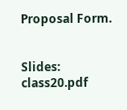Proposal Form.


Slides: class20.pdf